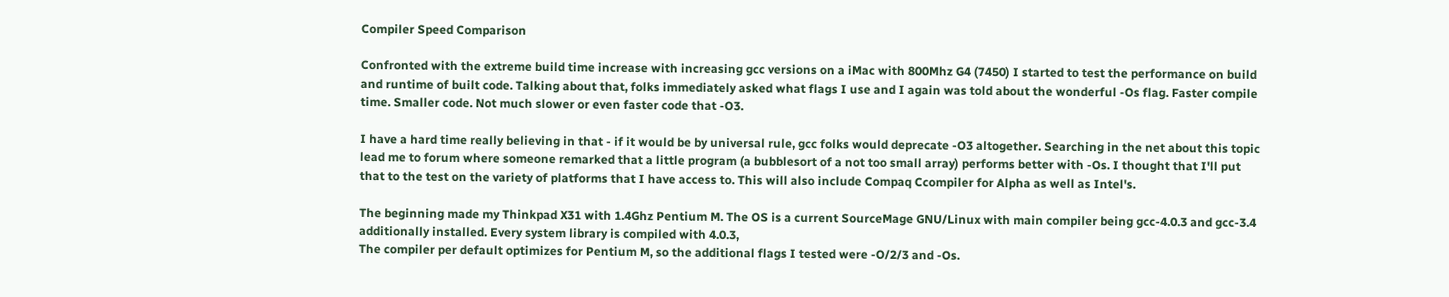Compiler Speed Comparison

Confronted with the extreme build time increase with increasing gcc versions on a iMac with 800Mhz G4 (7450) I started to test the performance on build and runtime of built code. Talking about that, folks immediately asked what flags I use and I again was told about the wonderful -Os flag. Faster compile time. Smaller code. Not much slower or even faster code that -O3.

I have a hard time really believing in that - if it would be by universal rule, gcc folks would deprecate -O3 altogether. Searching in the net about this topic lead me to forum where someone remarked that a little program (a bubblesort of a not too small array) performs better with -Os. I thought that I'll put that to the test on the variety of platforms that I have access to. This will also include Compaq Ccompiler for Alpha as well as Intel's.

The beginning made my Thinkpad X31 with 1.4Ghz Pentium M. The OS is a current SourceMage GNU/Linux with main compiler being gcc-4.0.3 and gcc-3.4 additionally installed. Every system library is compiled with 4.0.3,
The compiler per default optimizes for Pentium M, so the additional flags I tested were -O/2/3 and -Os.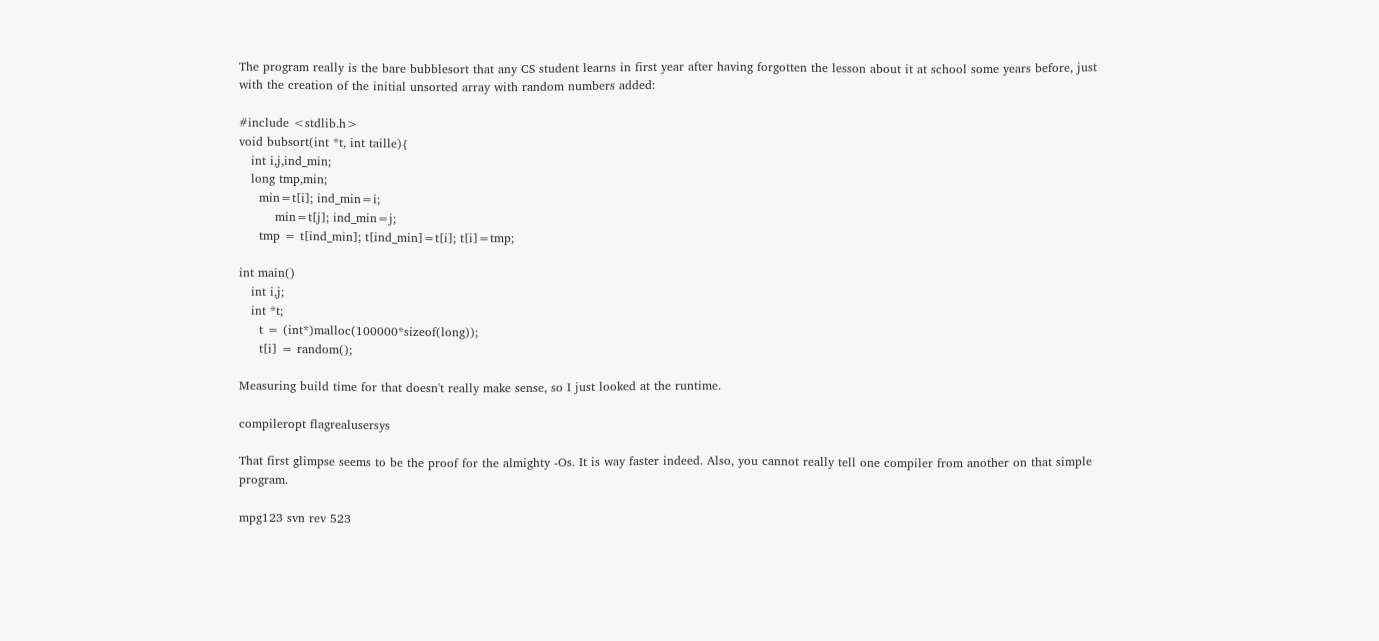The program really is the bare bubblesort that any CS student learns in first year after having forgotten the lesson about it at school some years before, just with the creation of the initial unsorted array with random numbers added:

#include <stdlib.h>
void bubsort(int *t, int taille){
   int i,j,ind_min;
   long tmp,min;
     min=t[i]; ind_min=i;
         min=t[j]; ind_min=j;
     tmp = t[ind_min]; t[ind_min]=t[i]; t[i]=tmp;

int main()
   int i,j;
   int *t;
     t = (int*)malloc(100000*sizeof(long));
     t[i] = random();

Measuring build time for that doesn't really make sense, so I just looked at the runtime.

compileropt flagrealusersys

That first glimpse seems to be the proof for the almighty -Os. It is way faster indeed. Also, you cannot really tell one compiler from another on that simple program.

mpg123 svn rev 523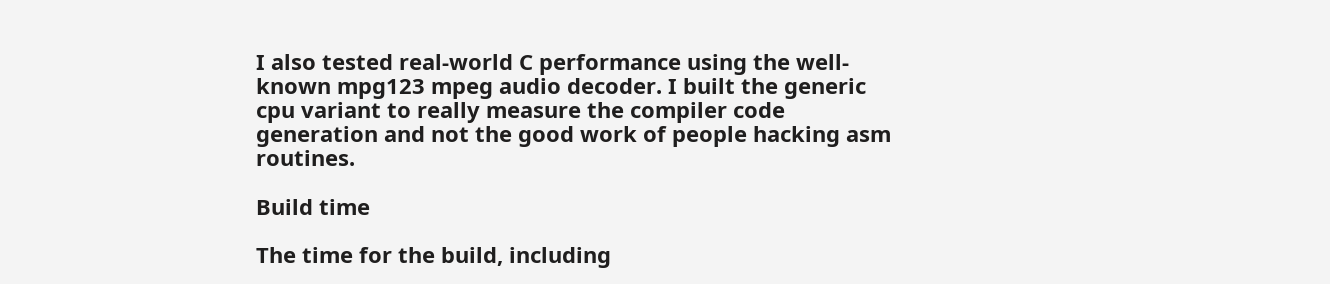I also tested real-world C performance using the well-known mpg123 mpeg audio decoder. I built the generic cpu variant to really measure the compiler code generation and not the good work of people hacking asm routines.

Build time

The time for the build, including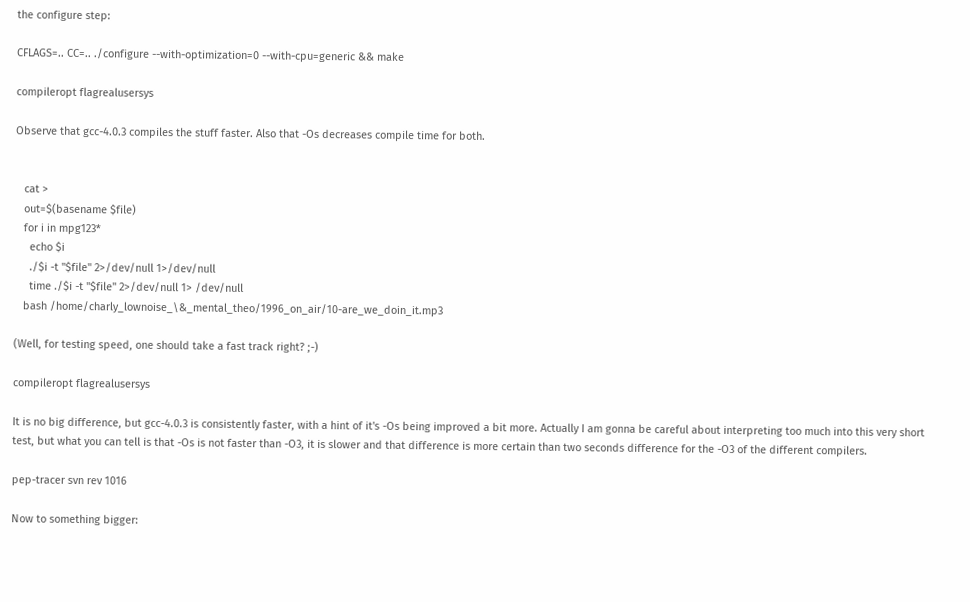the configure step:

CFLAGS=.. CC=.. ./configure --with-optimization=0 --with-cpu=generic && make

compileropt flagrealusersys

Observe that gcc-4.0.3 compiles the stuff faster. Also that -Os decreases compile time for both.


   cat >
   out=$(basename $file)
   for i in mpg123*
     echo $i
     ./$i -t "$file" 2>/dev/null 1>/dev/null
     time ./$i -t "$file" 2>/dev/null 1> /dev/null
   bash /home/charly_lownoise_\&_mental_theo/1996_on_air/10-are_we_doin_it.mp3

(Well, for testing speed, one should take a fast track right? ;-)

compileropt flagrealusersys

It is no big difference, but gcc-4.0.3 is consistently faster, with a hint of it's -Os being improved a bit more. Actually I am gonna be careful about interpreting too much into this very short test, but what you can tell is that -Os is not faster than -O3, it is slower and that difference is more certain than two seconds difference for the -O3 of the different compilers.

pep-tracer svn rev 1016

Now to something bigger: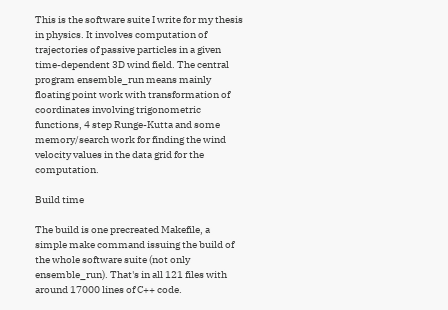This is the software suite I write for my thesis in physics. It involves computation of trajectories of passive particles in a given time-dependent 3D wind field. The central program ensemble_run means mainly floating point work with transformation of coordinates involving trigonometric functions, 4 step Runge-Kutta and some memory/search work for finding the wind velocity values in the data grid for the computation.

Build time

The build is one precreated Makefile, a simple make command issuing the build of the whole software suite (not only ensemble_run). That's in all 121 files with around 17000 lines of C++ code.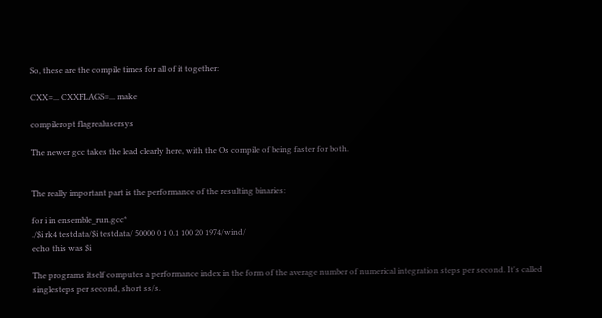So, these are the compile times for all of it together:

CXX=... CXXFLAGS=... make

compileropt flagrealusersys

The newer gcc takes the lead clearly here, with the Os compile of being faster for both.


The really important part is the performance of the resulting binaries:

for i in ensemble_run.gcc*
./$i rk4 testdata/$i testdata/ 50000 0 1 0.1 100 20 1974/wind/
echo this was $i

The programs itself computes a performance index in the form of the average number of numerical integration steps per second. It's called singlesteps per second, short ss/s.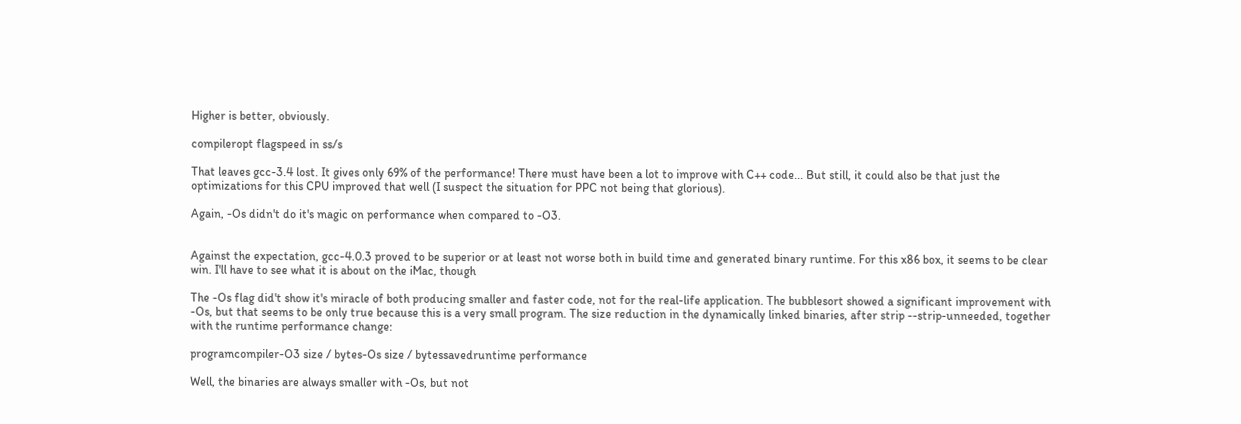Higher is better, obviously.

compileropt flagspeed in ss/s

That leaves gcc-3.4 lost. It gives only 69% of the performance! There must have been a lot to improve with C++ code... But still, it could also be that just the optimizations for this CPU improved that well (I suspect the situation for PPC not being that glorious).

Again, -Os didn't do it's magic on performance when compared to -O3.


Against the expectation, gcc-4.0.3 proved to be superior or at least not worse both in build time and generated binary runtime. For this x86 box, it seems to be clear win. I'll have to see what it is about on the iMac, though

The -Os flag did't show it's miracle of both producing smaller and faster code, not for the real-life application. The bubblesort showed a significant improvement with -Os, but that seems to be only true because this is a very small program. The size reduction in the dynamically linked binaries, after strip --strip-unneeded, together with the runtime performance change:

programcompiler-O3 size / bytes-Os size / bytessavedruntime performance

Well, the binaries are always smaller with -Os, but not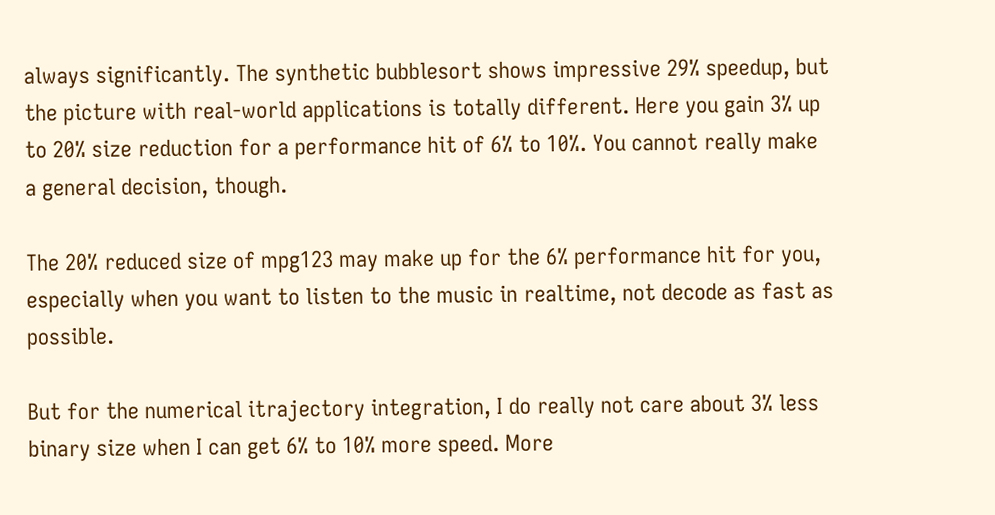always significantly. The synthetic bubblesort shows impressive 29% speedup, but the picture with real-world applications is totally different. Here you gain 3% up to 20% size reduction for a performance hit of 6% to 10%. You cannot really make a general decision, though.

The 20% reduced size of mpg123 may make up for the 6% performance hit for you, especially when you want to listen to the music in realtime, not decode as fast as possible.

But for the numerical itrajectory integration, I do really not care about 3% less binary size when I can get 6% to 10% more speed. More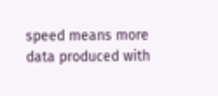speed means more data produced with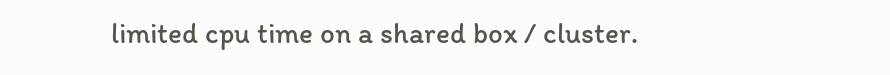limited cpu time on a shared box / cluster.